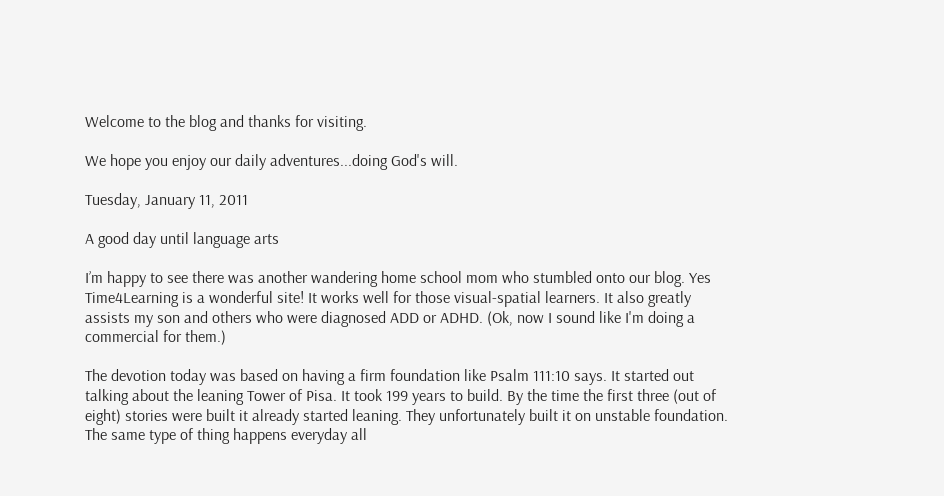Welcome to the blog and thanks for visiting.

We hope you enjoy our daily adventures...doing God's will.

Tuesday, January 11, 2011

A good day until language arts

I’m happy to see there was another wandering home school mom who stumbled onto our blog. Yes Time4Learning is a wonderful site! It works well for those visual-spatial learners. It also greatly assists my son and others who were diagnosed ADD or ADHD. (Ok, now I sound like I'm doing a commercial for them.)

The devotion today was based on having a firm foundation like Psalm 111:10 says. It started out talking about the leaning Tower of Pisa. It took 199 years to build. By the time the first three (out of eight) stories were built it already started leaning. They unfortunately built it on unstable foundation. The same type of thing happens everyday all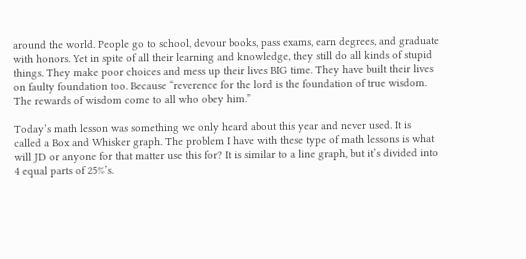around the world. People go to school, devour books, pass exams, earn degrees, and graduate with honors. Yet in spite of all their learning and knowledge, they still do all kinds of stupid things. They make poor choices and mess up their lives BIG time. They have built their lives on faulty foundation too. Because “reverence for the lord is the foundation of true wisdom. The rewards of wisdom come to all who obey him.”

Today’s math lesson was something we only heard about this year and never used. It is called a Box and Whisker graph. The problem I have with these type of math lessons is what will JD or anyone for that matter use this for? It is similar to a line graph, but it’s divided into 4 equal parts of 25%’s.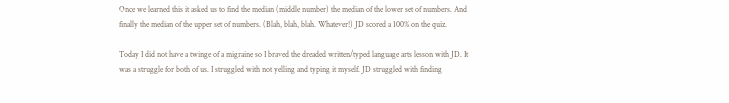Once we learned this it asked us to find the median (middle number) the median of the lower set of numbers. And finally the median of the upper set of numbers. (Blah, blah, blah. Whatever!) JD scored a 100% on the quiz.

Today I did not have a twinge of a migraine so I braved the dreaded written/typed language arts lesson with JD. It was a struggle for both of us. I struggled with not yelling and typing it myself. JD struggled with finding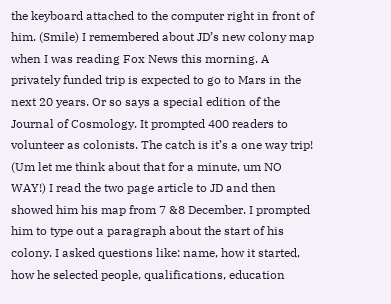the keyboard attached to the computer right in front of him. (Smile) I remembered about JD’s new colony map when I was reading Fox News this morning. A privately funded trip is expected to go to Mars in the next 20 years. Or so says a special edition of the Journal of Cosmology. It prompted 400 readers to volunteer as colonists. The catch is it’s a one way trip! (Um let me think about that for a minute, um NO WAY!) I read the two page article to JD and then showed him his map from 7 &8 December. I prompted him to type out a paragraph about the start of his colony. I asked questions like: name, how it started, how he selected people, qualifications, education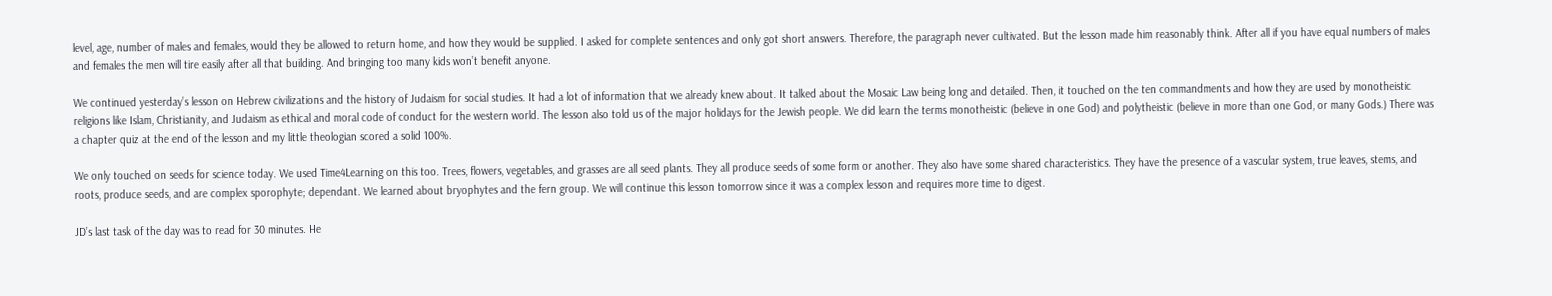level, age, number of males and females, would they be allowed to return home, and how they would be supplied. I asked for complete sentences and only got short answers. Therefore, the paragraph never cultivated. But the lesson made him reasonably think. After all if you have equal numbers of males and females the men will tire easily after all that building. And bringing too many kids won’t benefit anyone.

We continued yesterday’s lesson on Hebrew civilizations and the history of Judaism for social studies. It had a lot of information that we already knew about. It talked about the Mosaic Law being long and detailed. Then, it touched on the ten commandments and how they are used by monotheistic religions like Islam, Christianity, and Judaism as ethical and moral code of conduct for the western world. The lesson also told us of the major holidays for the Jewish people. We did learn the terms monotheistic (believe in one God) and polytheistic (believe in more than one God, or many Gods.) There was a chapter quiz at the end of the lesson and my little theologian scored a solid 100%.

We only touched on seeds for science today. We used Time4Learning on this too. Trees, flowers, vegetables, and grasses are all seed plants. They all produce seeds of some form or another. They also have some shared characteristics. They have the presence of a vascular system, true leaves, stems, and roots, produce seeds, and are complex sporophyte; dependant. We learned about bryophytes and the fern group. We will continue this lesson tomorrow since it was a complex lesson and requires more time to digest.

JD’s last task of the day was to read for 30 minutes. He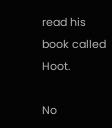read his book called Hoot.

No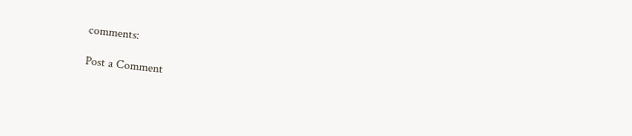comments:

Post a Comment